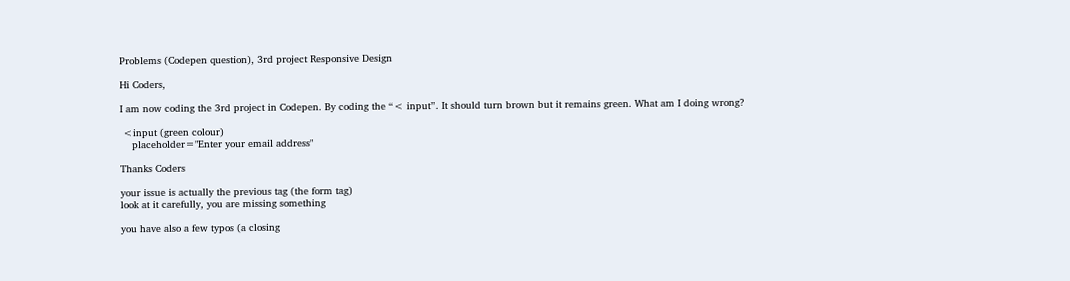Problems (Codepen question), 3rd project Responsive Design

Hi Coders,

I am now coding the 3rd project in Codepen. By coding the “< input”. It should turn brown but it remains green. What am I doing wrong?

 <input (green colour)
    placeholder="Enter your email address"

Thanks Coders

your issue is actually the previous tag (the form tag)
look at it carefully, you are missing something

you have also a few typos (a closing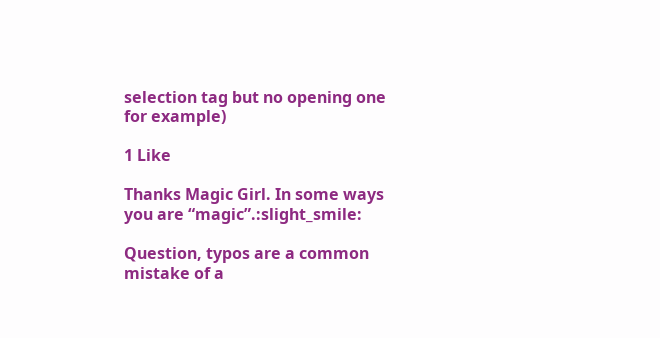selection tag but no opening one for example)

1 Like

Thanks Magic Girl. In some ways you are “magic”.:slight_smile:

Question, typos are a common mistake of a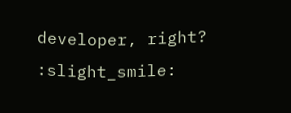developer, right? :slight_smile: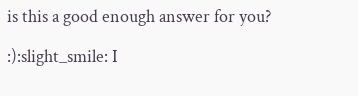is this a good enough answer for you?

:):slight_smile: I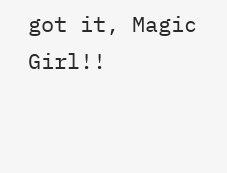got it, Magic Girl!!